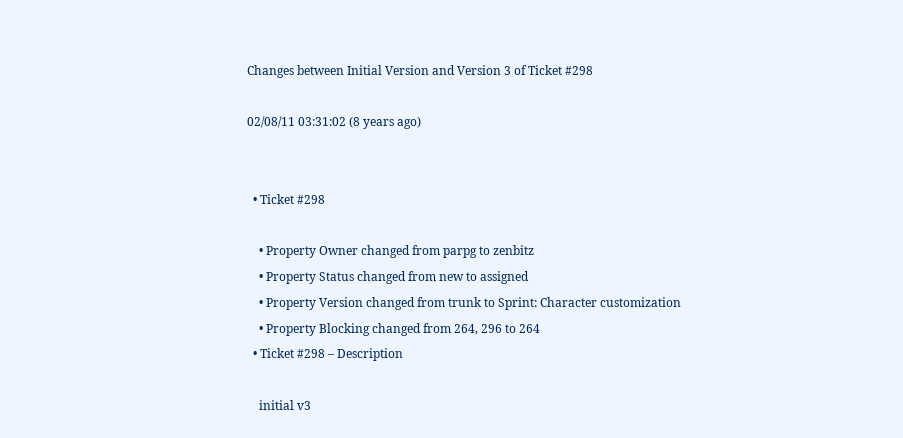Changes between Initial Version and Version 3 of Ticket #298

02/08/11 03:31:02 (8 years ago)


  • Ticket #298

    • Property Owner changed from parpg to zenbitz
    • Property Status changed from new to assigned
    • Property Version changed from trunk to Sprint: Character customization
    • Property Blocking changed from 264, 296 to 264
  • Ticket #298 – Description

    initial v3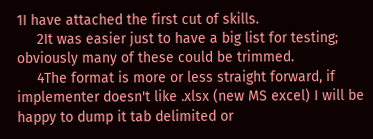1I have attached the first cut of skills.
     2It was easier just to have a big list for testing; obviously many of these could be trimmed.
     4The format is more or less straight forward, if implementer doesn't like .xlsx (new MS excel) I will be happy to dump it tab delimited or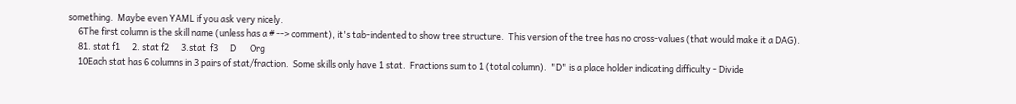something.  Maybe even YAML if you ask very nicely.
     6The first column is the skill name (unless has a # --> comment), it's tab-indented to show tree structure.  This version of the tree has no cross-values (that would make it a DAG).
     81. stat f1      2. stat f2      3.stat  f3      D       Org
     10Each stat has 6 columns in 3 pairs of stat/fraction.  Some skills only have 1 stat.  Fractions sum to 1 (total column).  "D" is a place holder indicating difficulty - Divide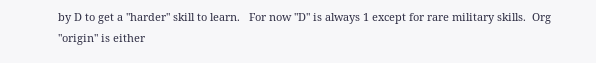by D to get a "harder" skill to learn.   For now "D" is always 1 except for rare military skills.  Org "origin" is either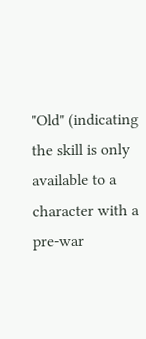"Old" (indicating the skill is only available to a character with a pre-war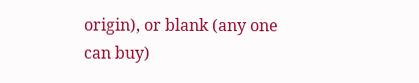origin), or blank (any one can buy)